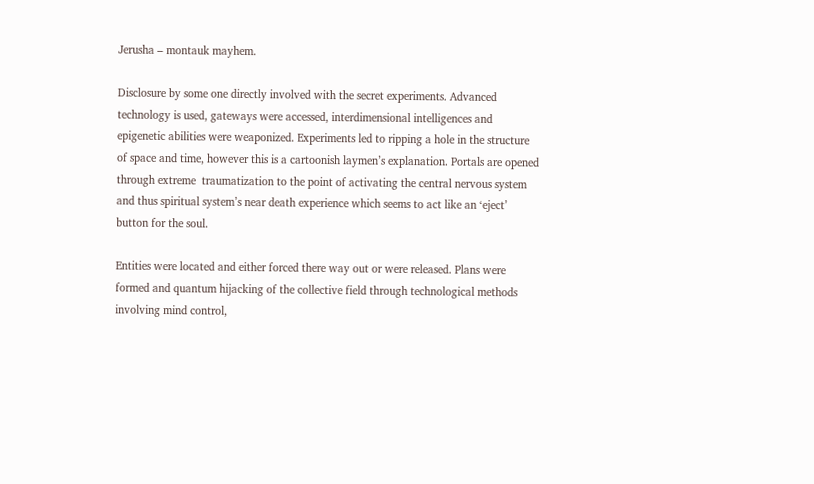Jerusha – montauk mayhem.

Disclosure by some one directly involved with the secret experiments. Advanced technology is used, gateways were accessed, interdimensional intelligences and epigenetic abilities were weaponized. Experiments led to ripping a hole in the structure of space and time, however this is a cartoonish laymen’s explanation. Portals are opened through extreme  traumatization to the point of activating the central nervous system and thus spiritual system’s near death experience which seems to act like an ‘eject’ button for the soul.

Entities were located and either forced there way out or were released. Plans were formed and quantum hijacking of the collective field through technological methods involving mind control,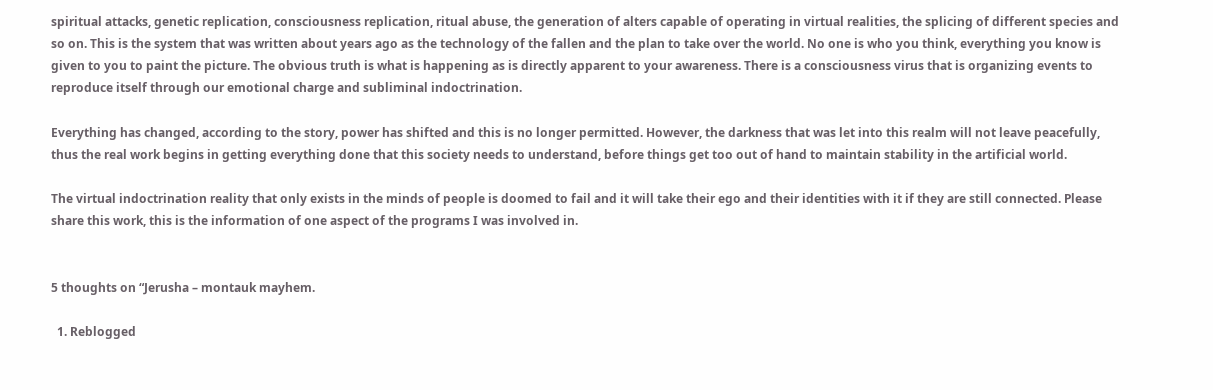spiritual attacks, genetic replication, consciousness replication, ritual abuse, the generation of alters capable of operating in virtual realities, the splicing of different species and so on. This is the system that was written about years ago as the technology of the fallen and the plan to take over the world. No one is who you think, everything you know is given to you to paint the picture. The obvious truth is what is happening as is directly apparent to your awareness. There is a consciousness virus that is organizing events to reproduce itself through our emotional charge and subliminal indoctrination.

Everything has changed, according to the story, power has shifted and this is no longer permitted. However, the darkness that was let into this realm will not leave peacefully, thus the real work begins in getting everything done that this society needs to understand, before things get too out of hand to maintain stability in the artificial world.

The virtual indoctrination reality that only exists in the minds of people is doomed to fail and it will take their ego and their identities with it if they are still connected. Please share this work, this is the information of one aspect of the programs I was involved in.


5 thoughts on “Jerusha – montauk mayhem.

  1. Reblogged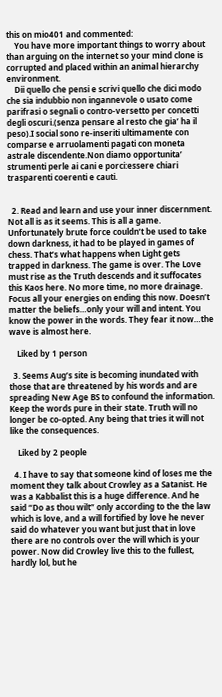this on mio401 and commented:
    You have more important things to worry about than arguing on the internet so your mind clone is corrupted and placed within an animal hierarchy environment.
    Dii quello che pensi e scrivi quello che dici modo che sia indubbio non ingannevole o usato come parifrasi o segnali o contro-versetto per concetti degli oscuri.(senza pensare al resto che gia’ ha il peso).I social sono re-inseriti ultimamente con comparse e arruolamenti pagati con moneta astrale discendente.Non diamo opportunita’ strumenti perle ai cani e porci:essere chiari trasparenti coerenti e cauti.


  2. Read and learn and use your inner discernment. Not all is as it seems. This is all a game. Unfortunately brute force couldn’t be used to take down darkness, it had to be played in games of chess. That’s what happens when Light gets trapped in darkness. The game is over. The Love must rise as the Truth descends and it suffocates this Kaos here. No more time, no more drainage. Focus all your energies on ending this now. Doesn’t matter the beliefs…only your will and intent. You know the power in the words. They fear it now…the wave is almost here.

    Liked by 1 person

  3. Seems Aug’s site is becoming inundated with those that are threatened by his words and are spreading New Age BS to confound the information. Keep the words pure in their state. Truth will no longer be co-opted. Any being that tries it will not like the consequences.

    Liked by 2 people

  4. I have to say that someone kind of loses me the moment they talk about Crowley as a Satanist. He was a Kabbalist this is a huge difference. And he said “Do as thou wilt” only according to the the law which is love, and a will fortified by love he never said do whatever you want but just that in love there are no controls over the will which is your power. Now did Crowley live this to the fullest, hardly lol, but he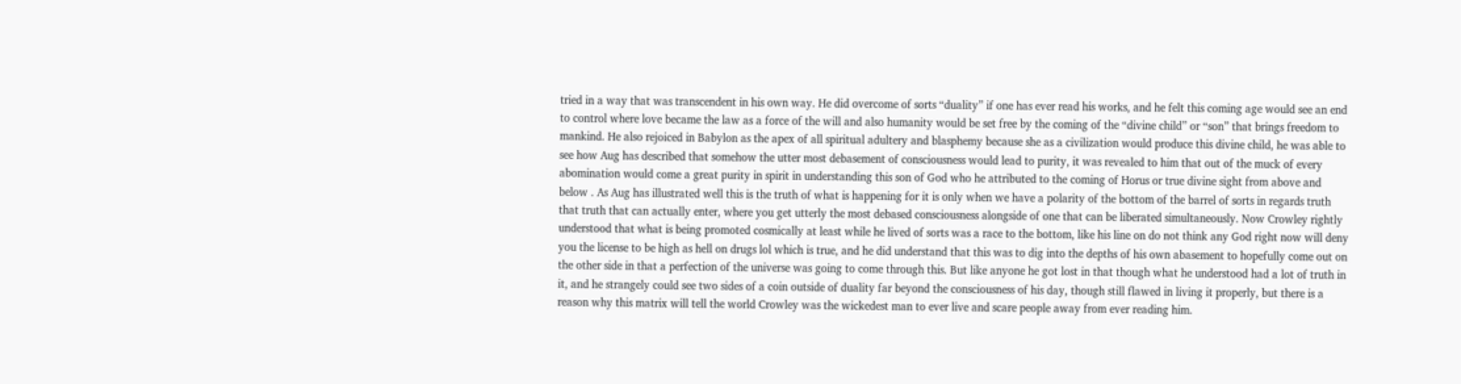tried in a way that was transcendent in his own way. He did overcome of sorts “duality” if one has ever read his works, and he felt this coming age would see an end to control where love became the law as a force of the will and also humanity would be set free by the coming of the “divine child” or “son” that brings freedom to mankind. He also rejoiced in Babylon as the apex of all spiritual adultery and blasphemy because she as a civilization would produce this divine child, he was able to see how Aug has described that somehow the utter most debasement of consciousness would lead to purity, it was revealed to him that out of the muck of every abomination would come a great purity in spirit in understanding this son of God who he attributed to the coming of Horus or true divine sight from above and below . As Aug has illustrated well this is the truth of what is happening for it is only when we have a polarity of the bottom of the barrel of sorts in regards truth that truth that can actually enter, where you get utterly the most debased consciousness alongside of one that can be liberated simultaneously. Now Crowley rightly understood that what is being promoted cosmically at least while he lived of sorts was a race to the bottom, like his line on do not think any God right now will deny you the license to be high as hell on drugs lol which is true, and he did understand that this was to dig into the depths of his own abasement to hopefully come out on the other side in that a perfection of the universe was going to come through this. But like anyone he got lost in that though what he understood had a lot of truth in it, and he strangely could see two sides of a coin outside of duality far beyond the consciousness of his day, though still flawed in living it properly, but there is a reason why this matrix will tell the world Crowley was the wickedest man to ever live and scare people away from ever reading him.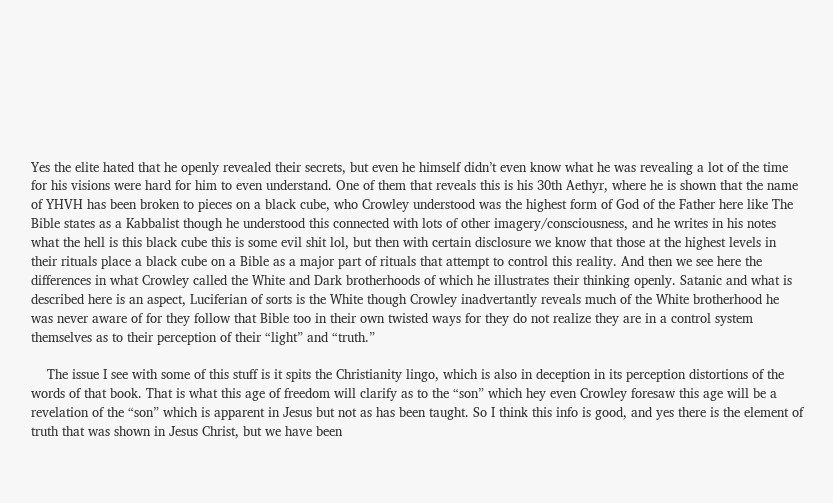Yes the elite hated that he openly revealed their secrets, but even he himself didn’t even know what he was revealing a lot of the time for his visions were hard for him to even understand. One of them that reveals this is his 30th Aethyr, where he is shown that the name of YHVH has been broken to pieces on a black cube, who Crowley understood was the highest form of God of the Father here like The Bible states as a Kabbalist though he understood this connected with lots of other imagery/consciousness, and he writes in his notes what the hell is this black cube this is some evil shit lol, but then with certain disclosure we know that those at the highest levels in their rituals place a black cube on a Bible as a major part of rituals that attempt to control this reality. And then we see here the differences in what Crowley called the White and Dark brotherhoods of which he illustrates their thinking openly. Satanic and what is described here is an aspect, Luciferian of sorts is the White though Crowley inadvertantly reveals much of the White brotherhood he was never aware of for they follow that Bible too in their own twisted ways for they do not realize they are in a control system themselves as to their perception of their “light” and “truth.”

    The issue I see with some of this stuff is it spits the Christianity lingo, which is also in deception in its perception distortions of the words of that book. That is what this age of freedom will clarify as to the “son” which hey even Crowley foresaw this age will be a revelation of the “son” which is apparent in Jesus but not as has been taught. So I think this info is good, and yes there is the element of truth that was shown in Jesus Christ, but we have been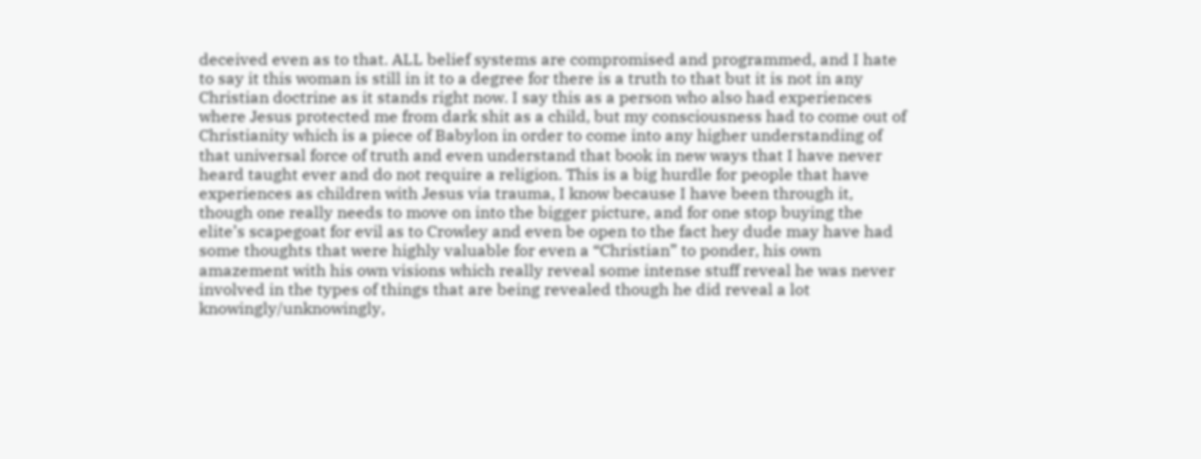deceived even as to that. ALL belief systems are compromised and programmed, and I hate to say it this woman is still in it to a degree for there is a truth to that but it is not in any Christian doctrine as it stands right now. I say this as a person who also had experiences where Jesus protected me from dark shit as a child, but my consciousness had to come out of Christianity which is a piece of Babylon in order to come into any higher understanding of that universal force of truth and even understand that book in new ways that I have never heard taught ever and do not require a religion. This is a big hurdle for people that have experiences as children with Jesus via trauma, I know because I have been through it, though one really needs to move on into the bigger picture, and for one stop buying the elite’s scapegoat for evil as to Crowley and even be open to the fact hey dude may have had some thoughts that were highly valuable for even a “Christian” to ponder, his own amazement with his own visions which really reveal some intense stuff reveal he was never involved in the types of things that are being revealed though he did reveal a lot knowingly/unknowingly,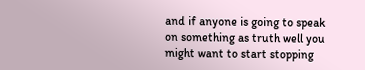and if anyone is going to speak on something as truth well you might want to start stopping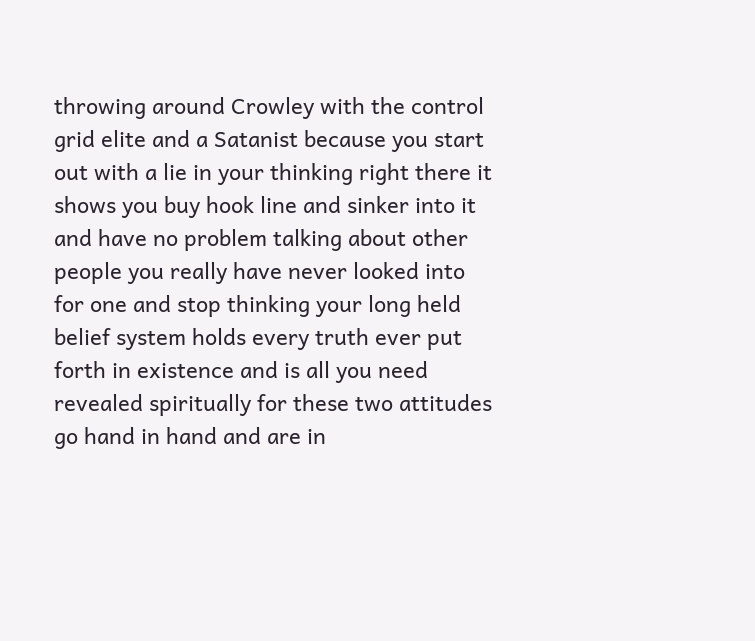throwing around Crowley with the control grid elite and a Satanist because you start out with a lie in your thinking right there it shows you buy hook line and sinker into it and have no problem talking about other people you really have never looked into for one and stop thinking your long held belief system holds every truth ever put forth in existence and is all you need revealed spiritually for these two attitudes go hand in hand and are in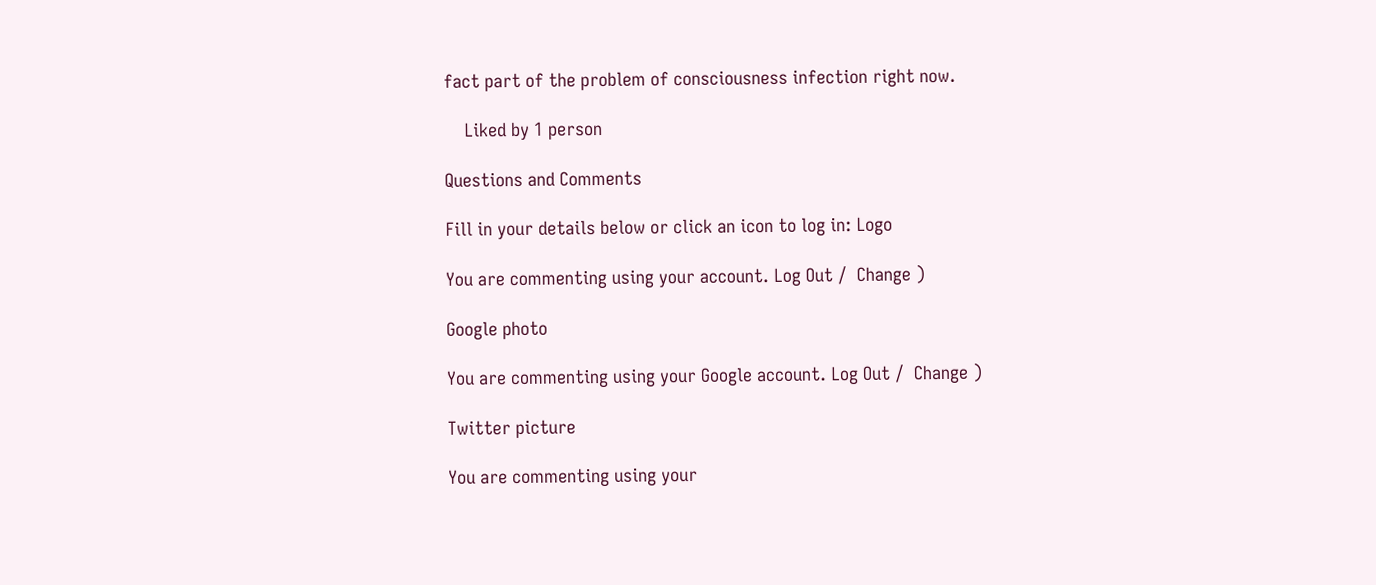fact part of the problem of consciousness infection right now.

    Liked by 1 person

Questions and Comments

Fill in your details below or click an icon to log in: Logo

You are commenting using your account. Log Out /  Change )

Google photo

You are commenting using your Google account. Log Out /  Change )

Twitter picture

You are commenting using your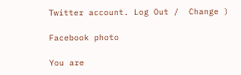Twitter account. Log Out /  Change )

Facebook photo

You are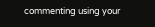commenting using your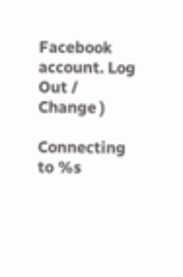Facebook account. Log Out /  Change )

Connecting to %s